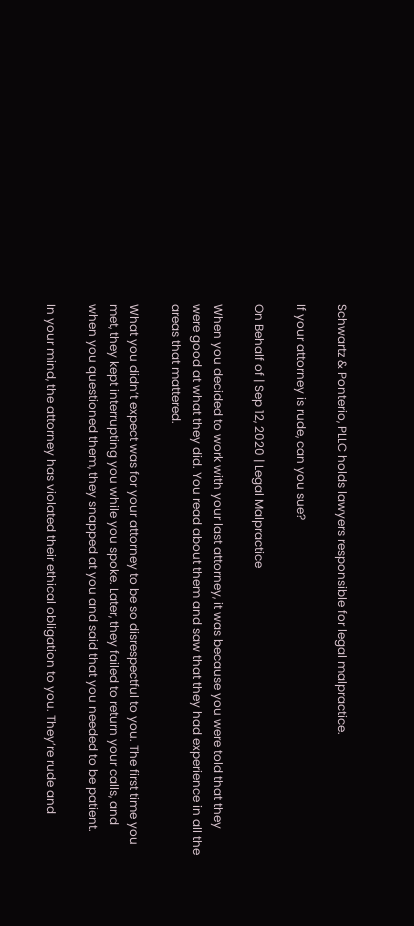Schwartz & Ponterio, PLLC holds lawyers responsible for legal malpractice.

If your attorney is rude, can you sue?

On Behalf of | Sep 12, 2020 | Legal Malpractice

When you decided to work with your last attorney, it was because you were told that they were good at what they did. You read about them and saw that they had experience in all the areas that mattered.

What you didn’t expect was for your attorney to be so disrespectful to you. The first time you met, they kept interrupting you while you spoke. Later, they failed to return your calls, and when you questioned them, they snapped at you and said that you needed to be patient.

In your mind, the attorney has violated their ethical obligation to you. They’re rude and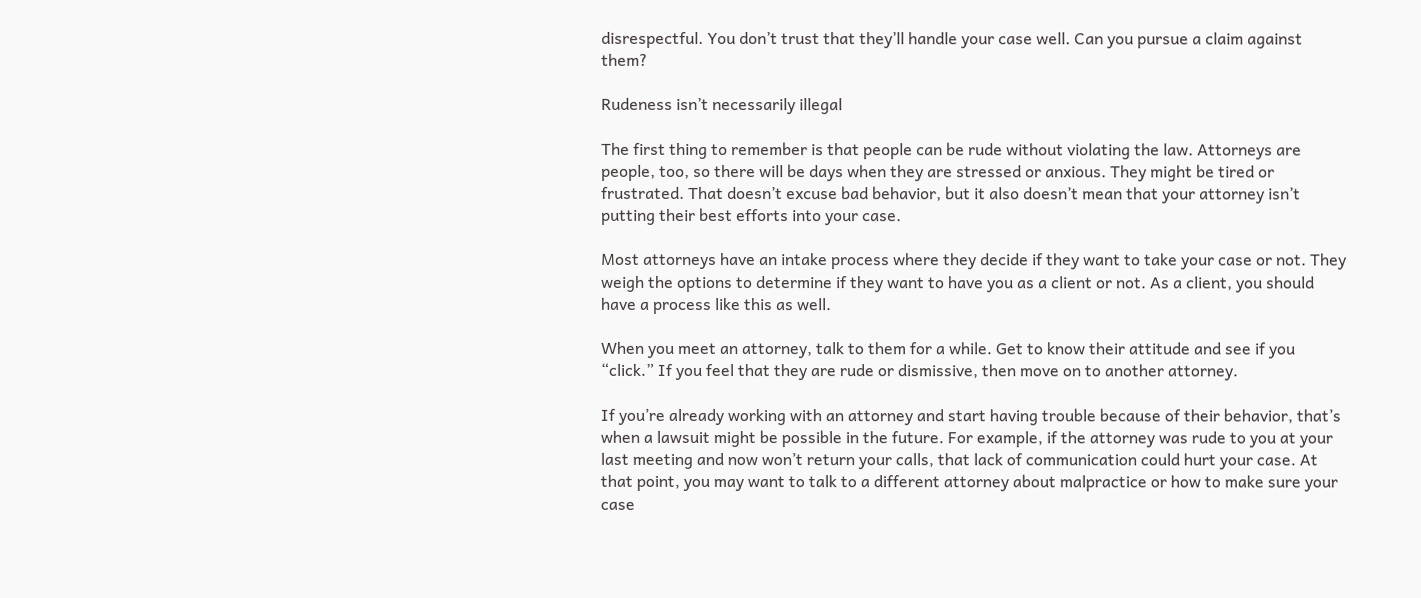disrespectful. You don’t trust that they’ll handle your case well. Can you pursue a claim against them?

Rudeness isn’t necessarily illegal

The first thing to remember is that people can be rude without violating the law. Attorneys are people, too, so there will be days when they are stressed or anxious. They might be tired or frustrated. That doesn’t excuse bad behavior, but it also doesn’t mean that your attorney isn’t putting their best efforts into your case.

Most attorneys have an intake process where they decide if they want to take your case or not. They weigh the options to determine if they want to have you as a client or not. As a client, you should have a process like this as well.

When you meet an attorney, talk to them for a while. Get to know their attitude and see if you “click.” If you feel that they are rude or dismissive, then move on to another attorney.

If you’re already working with an attorney and start having trouble because of their behavior, that’s when a lawsuit might be possible in the future. For example, if the attorney was rude to you at your last meeting and now won’t return your calls, that lack of communication could hurt your case. At that point, you may want to talk to a different attorney about malpractice or how to make sure your case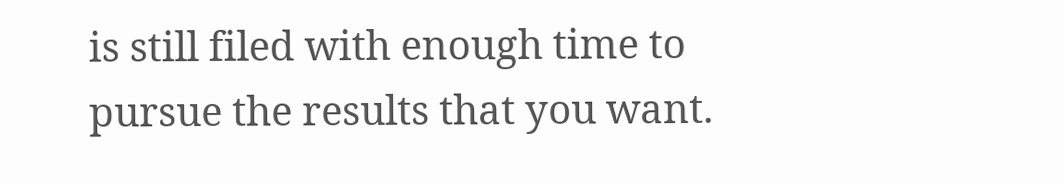is still filed with enough time to pursue the results that you want.